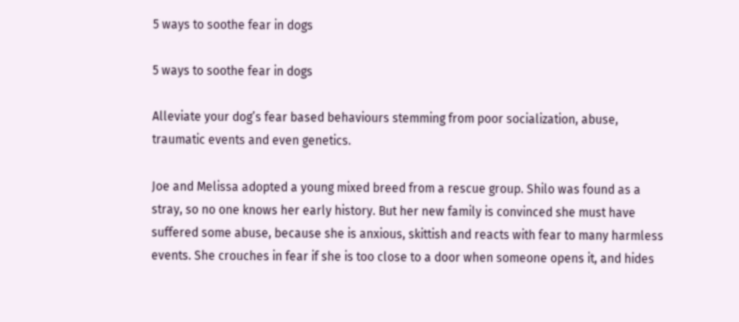5 ways to soothe fear in dogs

5 ways to soothe fear in dogs

Alleviate your dog’s fear based behaviours stemming from poor socialization, abuse, traumatic events and even genetics.

Joe and Melissa adopted a young mixed breed from a rescue group. Shilo was found as a stray, so no one knows her early history. But her new family is convinced she must have suffered some abuse, because she is anxious, skittish and reacts with fear to many harmless events. She crouches in fear if she is too close to a door when someone opens it, and hides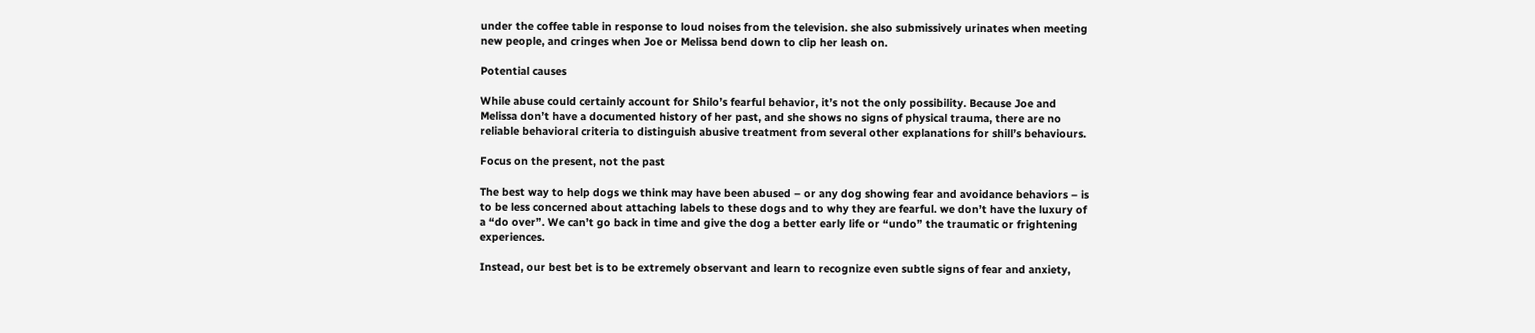under the coffee table in response to loud noises from the television. she also submissively urinates when meeting new people, and cringes when Joe or Melissa bend down to clip her leash on.

Potential causes

While abuse could certainly account for Shilo’s fearful behavior, it’s not the only possibility. Because Joe and Melissa don’t have a documented history of her past, and she shows no signs of physical trauma, there are no reliable behavioral criteria to distinguish abusive treatment from several other explanations for shill’s behaviours.

Focus on the present, not the past

The best way to help dogs we think may have been abused – or any dog showing fear and avoidance behaviors – is to be less concerned about attaching labels to these dogs and to why they are fearful. we don’t have the luxury of a “do over”. We can’t go back in time and give the dog a better early life or “undo” the traumatic or frightening experiences.

Instead, our best bet is to be extremely observant and learn to recognize even subtle signs of fear and anxiety,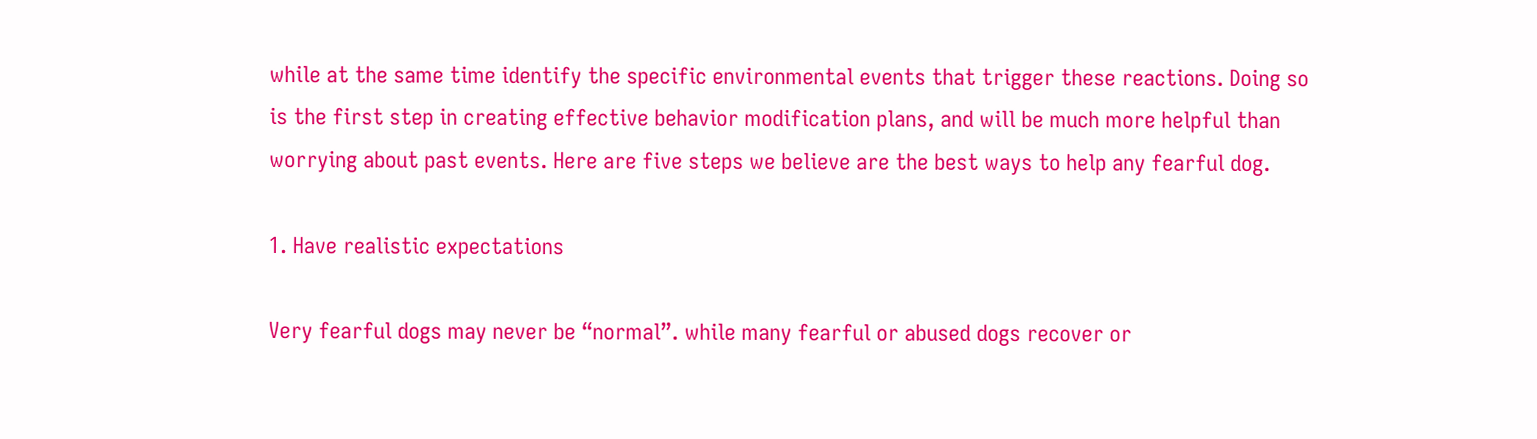while at the same time identify the specific environmental events that trigger these reactions. Doing so is the first step in creating effective behavior modification plans, and will be much more helpful than worrying about past events. Here are five steps we believe are the best ways to help any fearful dog.

1. Have realistic expectations

Very fearful dogs may never be “normal”. while many fearful or abused dogs recover or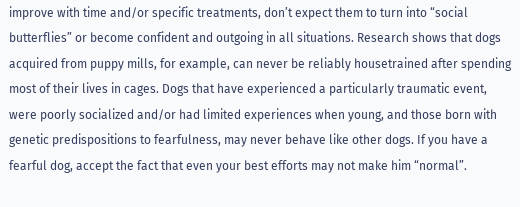improve with time and/or specific treatments, don’t expect them to turn into “social butterflies” or become confident and outgoing in all situations. Research shows that dogs acquired from puppy mills, for example, can never be reliably housetrained after spending most of their lives in cages. Dogs that have experienced a particularly traumatic event, were poorly socialized and/or had limited experiences when young, and those born with genetic predispositions to fearfulness, may never behave like other dogs. If you have a fearful dog, accept the fact that even your best efforts may not make him “normal”.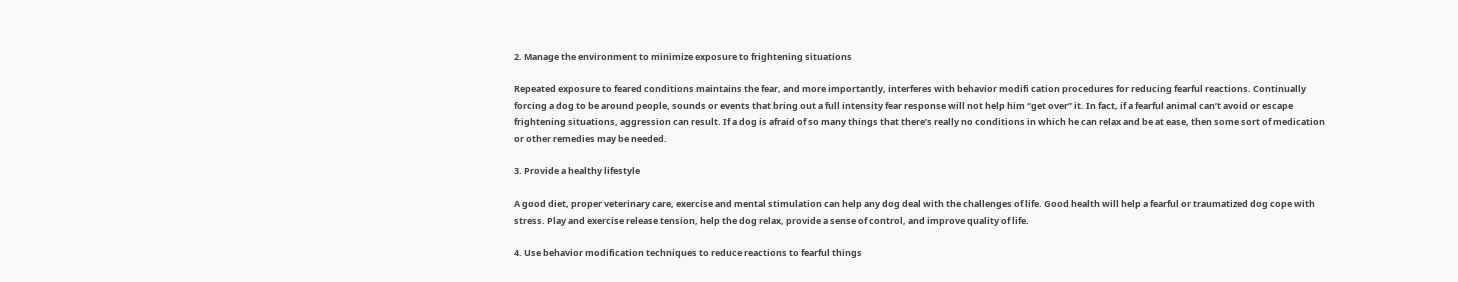2. Manage the environment to minimize exposure to frightening situations

Repeated exposure to feared conditions maintains the fear, and more importantly, interferes with behavior modifi cation procedures for reducing fearful reactions. Continually forcing a dog to be around people, sounds or events that bring out a full intensity fear response will not help him “get over” it. In fact, if a fearful animal can’t avoid or escape frightening situations, aggression can result. If a dog is afraid of so many things that there’s really no conditions in which he can relax and be at ease, then some sort of medication or other remedies may be needed.

3. Provide a healthy lifestyle

A good diet, proper veterinary care, exercise and mental stimulation can help any dog deal with the challenges of life. Good health will help a fearful or traumatized dog cope with stress. Play and exercise release tension, help the dog relax, provide a sense of control, and improve quality of life.

4. Use behavior modification techniques to reduce reactions to fearful things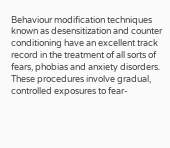Behaviour modification techniques known as desensitization and counter conditioning have an excellent track record in the treatment of all sorts of fears, phobias and anxiety disorders. These procedures involve gradual, controlled exposures to fear-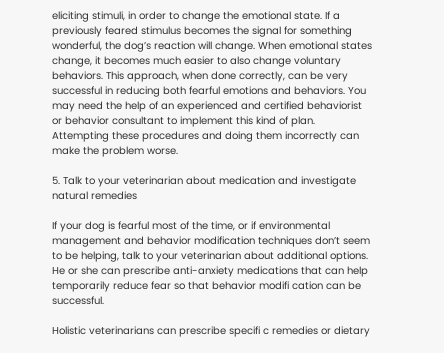eliciting stimuli, in order to change the emotional state. If a previously feared stimulus becomes the signal for something wonderful, the dog’s reaction will change. When emotional states change, it becomes much easier to also change voluntary behaviors. This approach, when done correctly, can be very successful in reducing both fearful emotions and behaviors. You may need the help of an experienced and certified behaviorist or behavior consultant to implement this kind of plan. Attempting these procedures and doing them incorrectly can make the problem worse.

5. Talk to your veterinarian about medication and investigate natural remedies

If your dog is fearful most of the time, or if environmental management and behavior modification techniques don’t seem to be helping, talk to your veterinarian about additional options. He or she can prescribe anti-anxiety medications that can help temporarily reduce fear so that behavior modifi cation can be successful.

Holistic veterinarians can prescribe specifi c remedies or dietary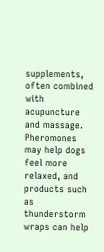supplements, often combined with acupuncture and massage. Pheromones may help dogs feel more relaxed, and products such as thunderstorm wraps can help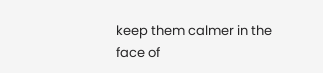keep them calmer in the face of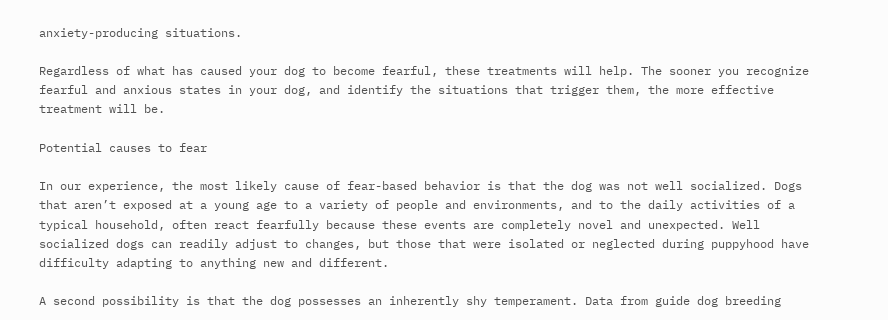anxiety-producing situations.

Regardless of what has caused your dog to become fearful, these treatments will help. The sooner you recognize fearful and anxious states in your dog, and identify the situations that trigger them, the more effective treatment will be.

Potential causes to fear

In our experience, the most likely cause of fear-based behavior is that the dog was not well socialized. Dogs that aren’t exposed at a young age to a variety of people and environments, and to the daily activities of a typical household, often react fearfully because these events are completely novel and unexpected. Well socialized dogs can readily adjust to changes, but those that were isolated or neglected during puppyhood have difficulty adapting to anything new and different.

A second possibility is that the dog possesses an inherently shy temperament. Data from guide dog breeding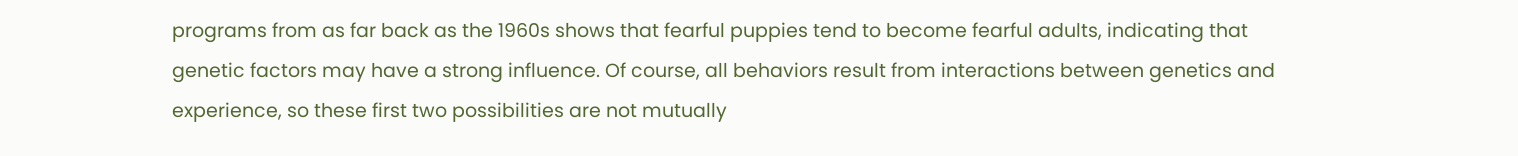programs from as far back as the 1960s shows that fearful puppies tend to become fearful adults, indicating that genetic factors may have a strong influence. Of course, all behaviors result from interactions between genetics and experience, so these first two possibilities are not mutually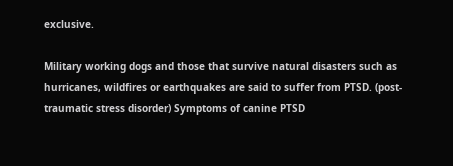exclusive.

Military working dogs and those that survive natural disasters such as hurricanes, wildfires or earthquakes are said to suffer from PTSD. (post-traumatic stress disorder) Symptoms of canine PTSD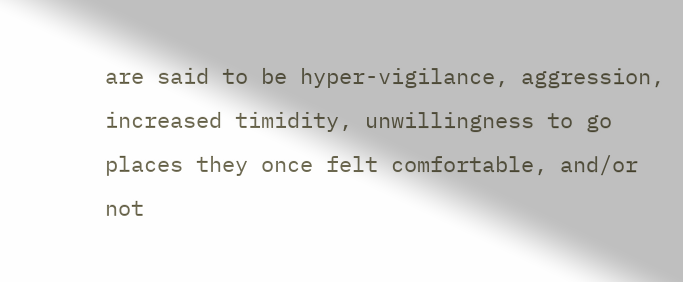are said to be hyper-vigilance, aggression, increased timidity, unwillingness to go places they once felt comfortable, and/or not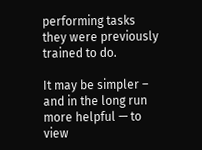performing tasks they were previously trained to do.

It may be simpler – and in the long run more helpful — to view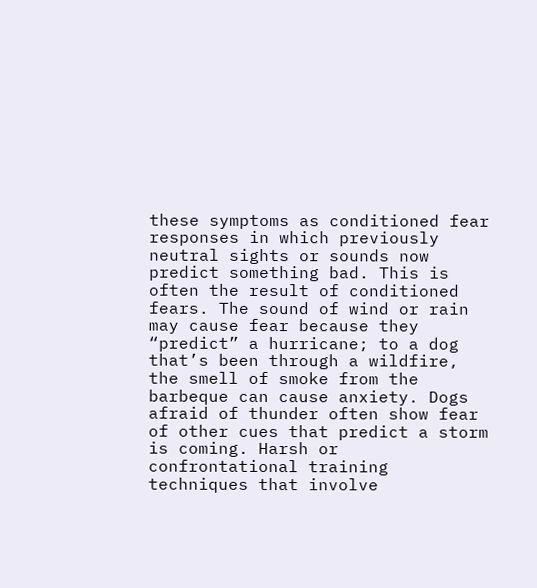these symptoms as conditioned fear responses in which previously neutral sights or sounds now predict something bad. This is often the result of conditioned fears. The sound of wind or rain may cause fear because they “predict” a hurricane; to a dog that’s been through a wildfire, the smell of smoke from the barbeque can cause anxiety. Dogs afraid of thunder often show fear of other cues that predict a storm is coming. Harsh or confrontational training techniques that involve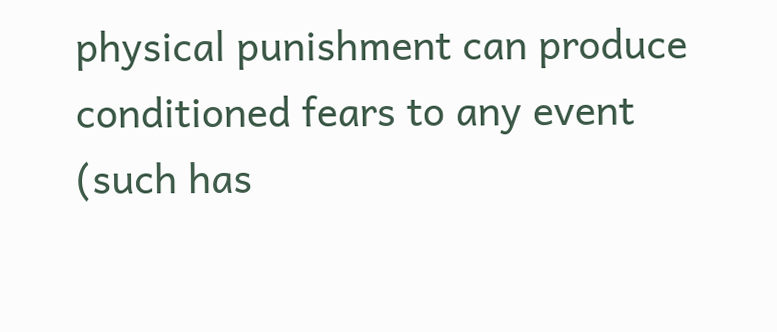physical punishment can produce conditioned fears to any event (such has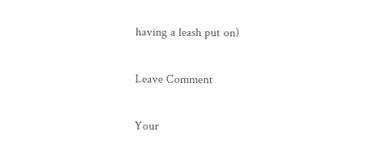having a leash put on)

Leave Comment

Your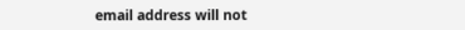email address will not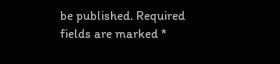be published. Required fields are marked *